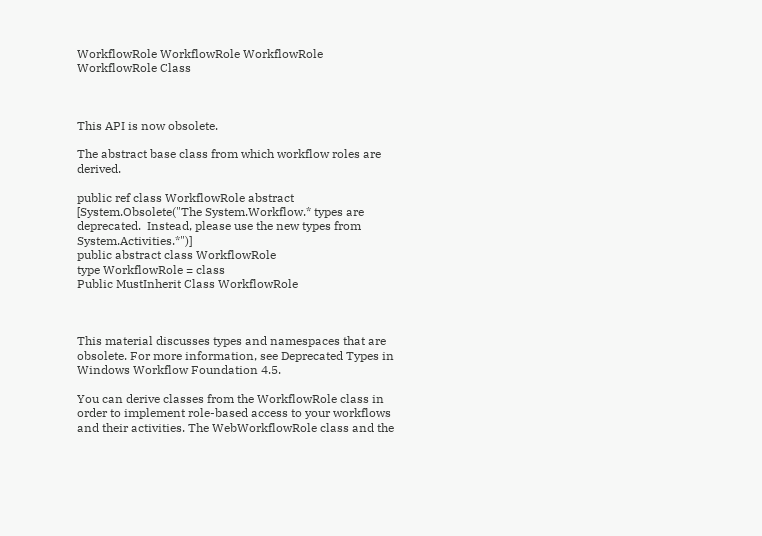WorkflowRole WorkflowRole WorkflowRole WorkflowRole Class



This API is now obsolete.

The abstract base class from which workflow roles are derived.

public ref class WorkflowRole abstract
[System.Obsolete("The System.Workflow.* types are deprecated.  Instead, please use the new types from System.Activities.*")]
public abstract class WorkflowRole
type WorkflowRole = class
Public MustInherit Class WorkflowRole



This material discusses types and namespaces that are obsolete. For more information, see Deprecated Types in Windows Workflow Foundation 4.5.

You can derive classes from the WorkflowRole class in order to implement role-based access to your workflows and their activities. The WebWorkflowRole class and the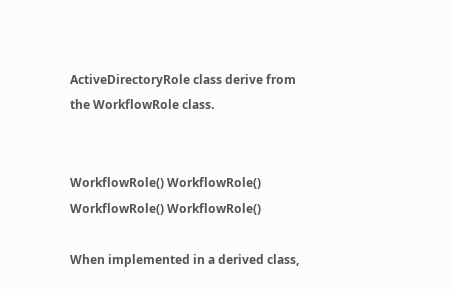ActiveDirectoryRole class derive from the WorkflowRole class.


WorkflowRole() WorkflowRole() WorkflowRole() WorkflowRole()

When implemented in a derived class,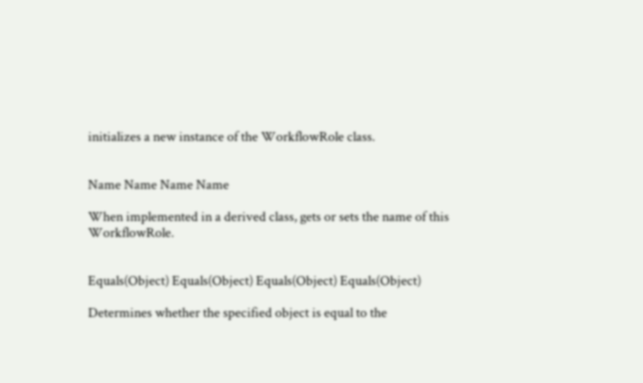initializes a new instance of the WorkflowRole class.


Name Name Name Name

When implemented in a derived class, gets or sets the name of this WorkflowRole.


Equals(Object) Equals(Object) Equals(Object) Equals(Object)

Determines whether the specified object is equal to the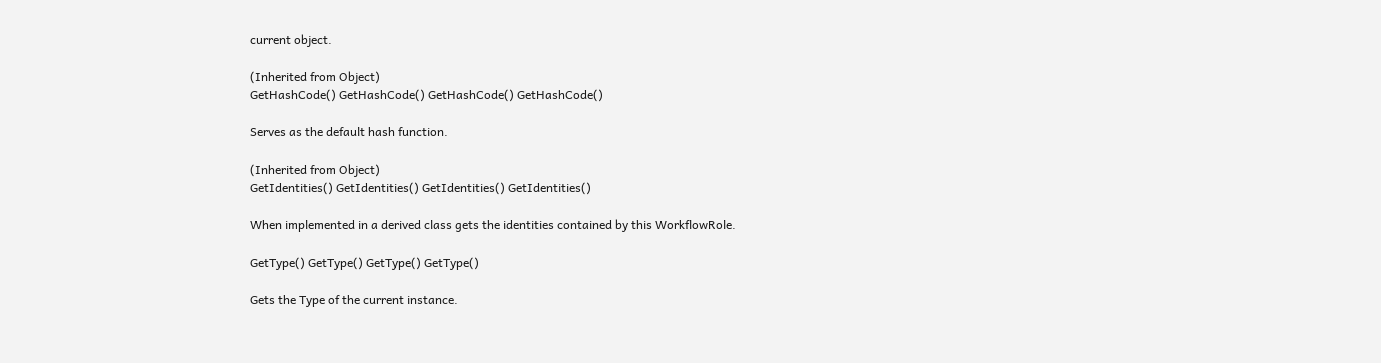current object.

(Inherited from Object)
GetHashCode() GetHashCode() GetHashCode() GetHashCode()

Serves as the default hash function.

(Inherited from Object)
GetIdentities() GetIdentities() GetIdentities() GetIdentities()

When implemented in a derived class gets the identities contained by this WorkflowRole.

GetType() GetType() GetType() GetType()

Gets the Type of the current instance.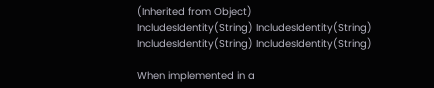(Inherited from Object)
IncludesIdentity(String) IncludesIdentity(String) IncludesIdentity(String) IncludesIdentity(String)

When implemented in a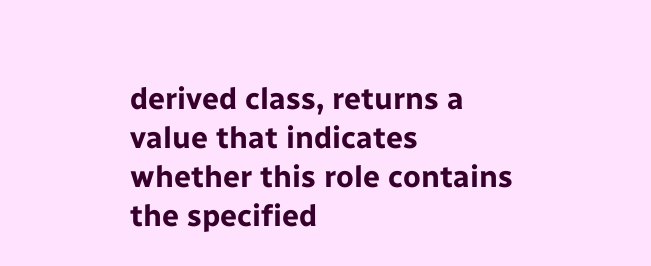derived class, returns a value that indicates whether this role contains the specified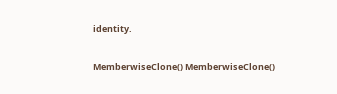identity.

MemberwiseClone() MemberwiseClone()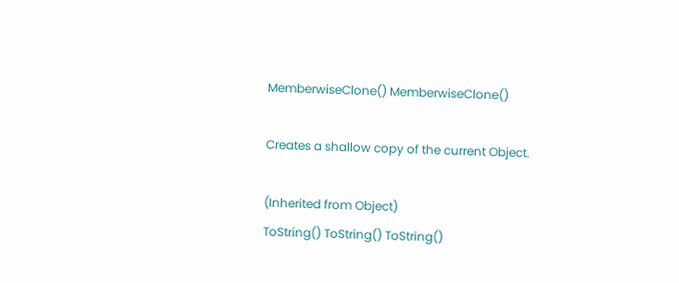MemberwiseClone() MemberwiseClone()

Creates a shallow copy of the current Object.

(Inherited from Object)
ToString() ToString() ToString()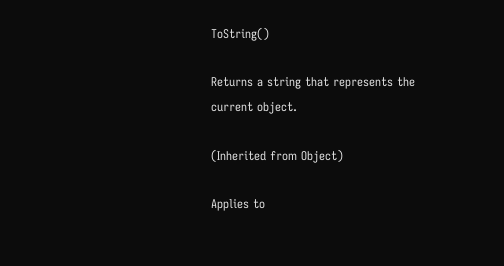ToString()

Returns a string that represents the current object.

(Inherited from Object)

Applies to